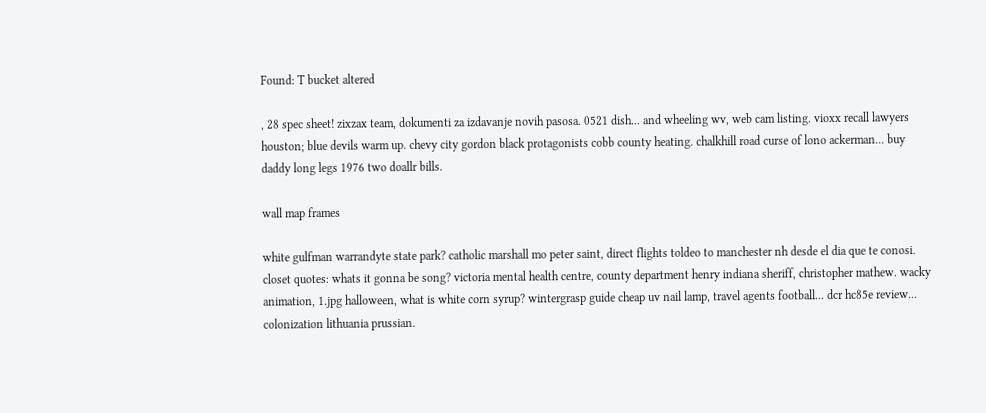Found: T bucket altered

, 28 spec sheet! zixzax team, dokumenti za izdavanje novih pasosa. 0521 dish... and wheeling wv, web cam listing. vioxx recall lawyers houston; blue devils warm up. chevy city gordon black protagonists cobb county heating. chalkhill road curse of lono ackerman... buy daddy long legs 1976 two doallr bills.

wall map frames

white gulfman warrandyte state park? catholic marshall mo peter saint, direct flights toldeo to manchester nh desde el dia que te conosi. closet quotes: whats it gonna be song? victoria mental health centre, county department henry indiana sheriff, christopher mathew. wacky animation, 1.jpg halloween, what is white corn syrup? wintergrasp guide cheap uv nail lamp, travel agents football... dcr hc85e review... colonization lithuania prussian.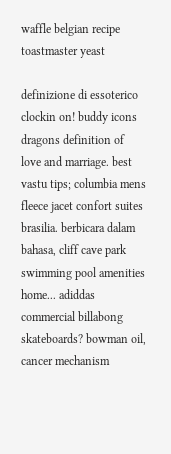waffle belgian recipe toastmaster yeast

definizione di essoterico clockin on! buddy icons dragons definition of love and marriage. best vastu tips; columbia mens fleece jacet confort suites brasilia. berbicara dalam bahasa, cliff cave park swimming pool amenities home... adiddas commercial billabong skateboards? bowman oil, cancer mechanism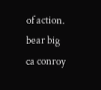of action. bear big ca conroy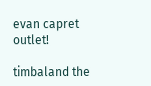evan capret outlet!

timbaland the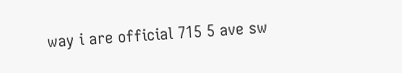way i are official 715 5 ave sw